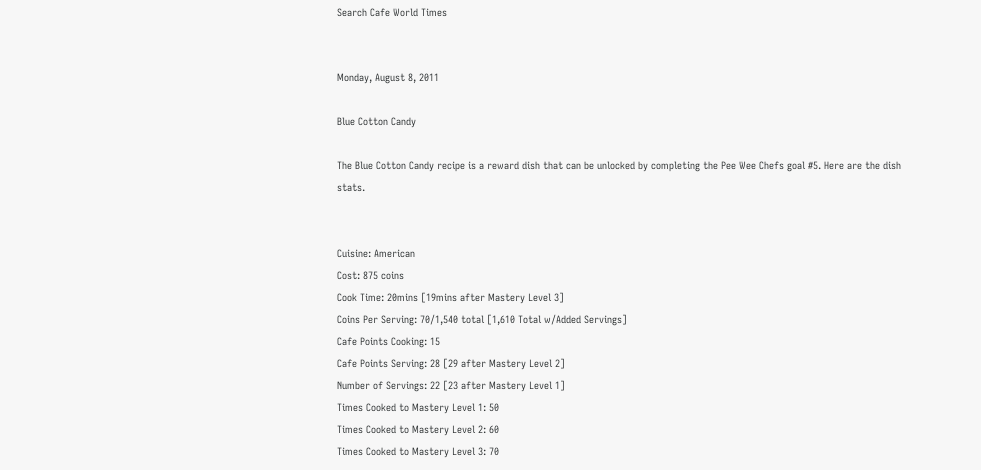Search Cafe World Times


Monday, August 8, 2011

Blue Cotton Candy

The Blue Cotton Candy recipe is a reward dish that can be unlocked by completing the Pee Wee Chefs goal #5. Here are the dish stats.


Cuisine: American
Cost: 875 coins
Cook Time: 20mins [19mins after Mastery Level 3]
Coins Per Serving: 70/1,540 total [1,610 Total w/Added Servings]
Cafe Points Cooking: 15
Cafe Points Serving: 28 [29 after Mastery Level 2]
Number of Servings: 22 [23 after Mastery Level 1]
Times Cooked to Mastery Level 1: 50
Times Cooked to Mastery Level 2: 60
Times Cooked to Mastery Level 3: 70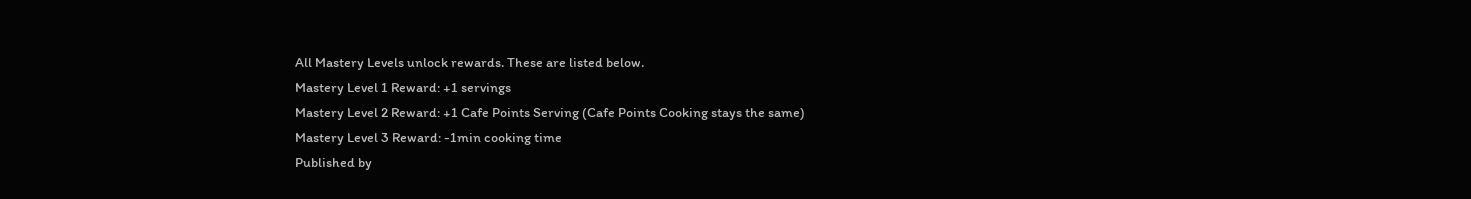All Mastery Levels unlock rewards. These are listed below.
Mastery Level 1 Reward: +1 servings
Mastery Level 2 Reward: +1 Cafe Points Serving (Cafe Points Cooking stays the same)
Mastery Level 3 Reward: -1min cooking time
Published by